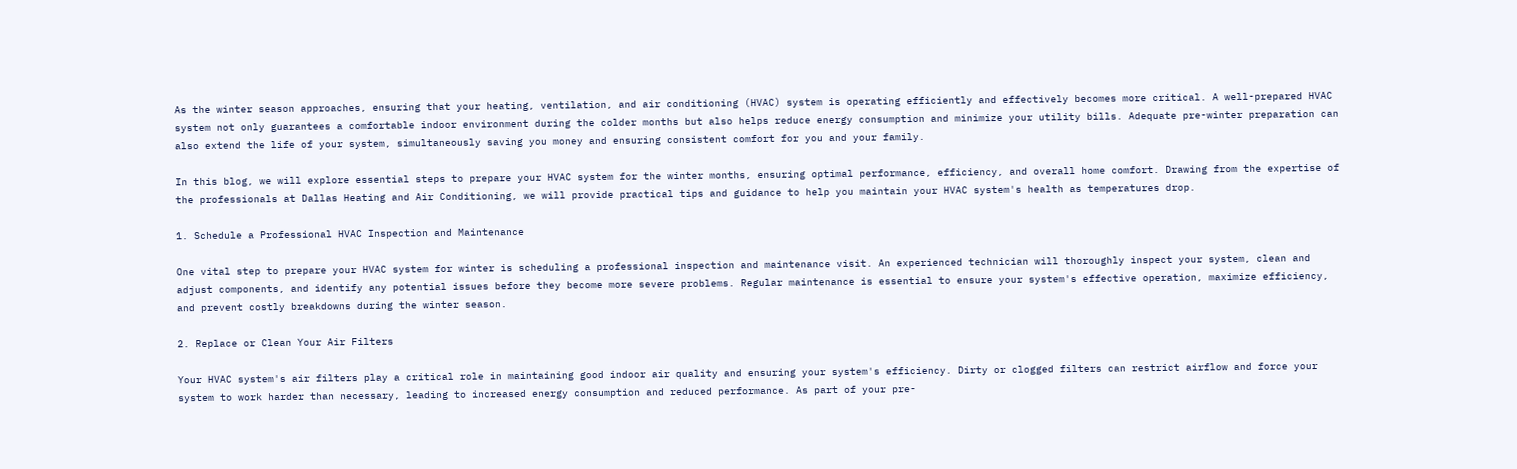As the winter season approaches, ensuring that your heating, ventilation, and air conditioning (HVAC) system is operating efficiently and effectively becomes more critical. A well-prepared HVAC system not only guarantees a comfortable indoor environment during the colder months but also helps reduce energy consumption and minimize your utility bills. Adequate pre-winter preparation can also extend the life of your system, simultaneously saving you money and ensuring consistent comfort for you and your family.

In this blog, we will explore essential steps to prepare your HVAC system for the winter months, ensuring optimal performance, efficiency, and overall home comfort. Drawing from the expertise of the professionals at Dallas Heating and Air Conditioning, we will provide practical tips and guidance to help you maintain your HVAC system's health as temperatures drop.

1. Schedule a Professional HVAC Inspection and Maintenance

One vital step to prepare your HVAC system for winter is scheduling a professional inspection and maintenance visit. An experienced technician will thoroughly inspect your system, clean and adjust components, and identify any potential issues before they become more severe problems. Regular maintenance is essential to ensure your system's effective operation, maximize efficiency, and prevent costly breakdowns during the winter season.

2. Replace or Clean Your Air Filters

Your HVAC system's air filters play a critical role in maintaining good indoor air quality and ensuring your system's efficiency. Dirty or clogged filters can restrict airflow and force your system to work harder than necessary, leading to increased energy consumption and reduced performance. As part of your pre-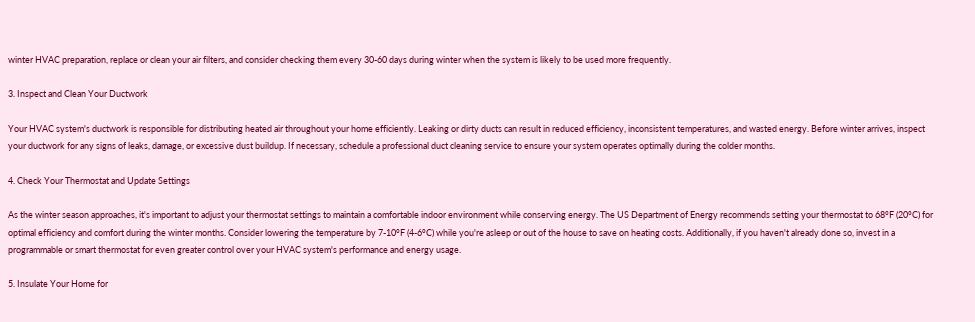winter HVAC preparation, replace or clean your air filters, and consider checking them every 30-60 days during winter when the system is likely to be used more frequently.

3. Inspect and Clean Your Ductwork

Your HVAC system's ductwork is responsible for distributing heated air throughout your home efficiently. Leaking or dirty ducts can result in reduced efficiency, inconsistent temperatures, and wasted energy. Before winter arrives, inspect your ductwork for any signs of leaks, damage, or excessive dust buildup. If necessary, schedule a professional duct cleaning service to ensure your system operates optimally during the colder months.

4. Check Your Thermostat and Update Settings

As the winter season approaches, it's important to adjust your thermostat settings to maintain a comfortable indoor environment while conserving energy. The US Department of Energy recommends setting your thermostat to 68°F (20°C) for optimal efficiency and comfort during the winter months. Consider lowering the temperature by 7-10°F (4-6°C) while you're asleep or out of the house to save on heating costs. Additionally, if you haven't already done so, invest in a programmable or smart thermostat for even greater control over your HVAC system's performance and energy usage.

5. Insulate Your Home for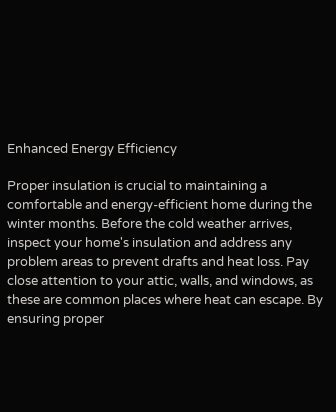Enhanced Energy Efficiency

Proper insulation is crucial to maintaining a comfortable and energy-efficient home during the winter months. Before the cold weather arrives, inspect your home's insulation and address any problem areas to prevent drafts and heat loss. Pay close attention to your attic, walls, and windows, as these are common places where heat can escape. By ensuring proper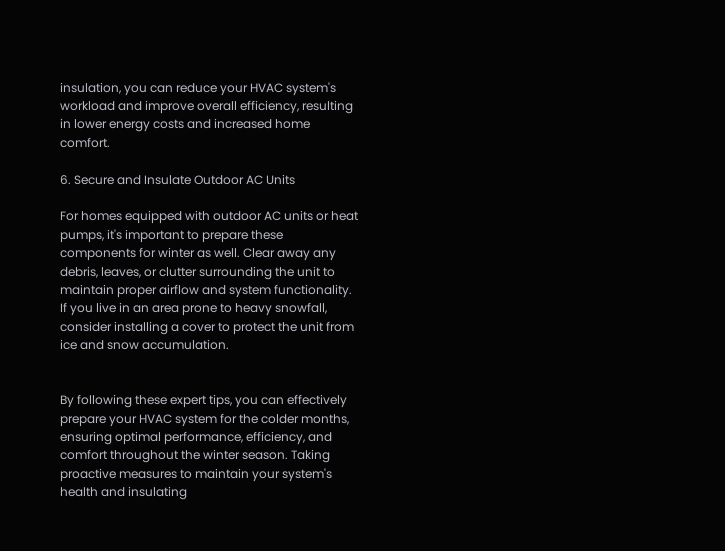insulation, you can reduce your HVAC system's workload and improve overall efficiency, resulting in lower energy costs and increased home comfort.

6. Secure and Insulate Outdoor AC Units

For homes equipped with outdoor AC units or heat pumps, it's important to prepare these components for winter as well. Clear away any debris, leaves, or clutter surrounding the unit to maintain proper airflow and system functionality. If you live in an area prone to heavy snowfall, consider installing a cover to protect the unit from ice and snow accumulation.


By following these expert tips, you can effectively prepare your HVAC system for the colder months, ensuring optimal performance, efficiency, and comfort throughout the winter season. Taking proactive measures to maintain your system's health and insulating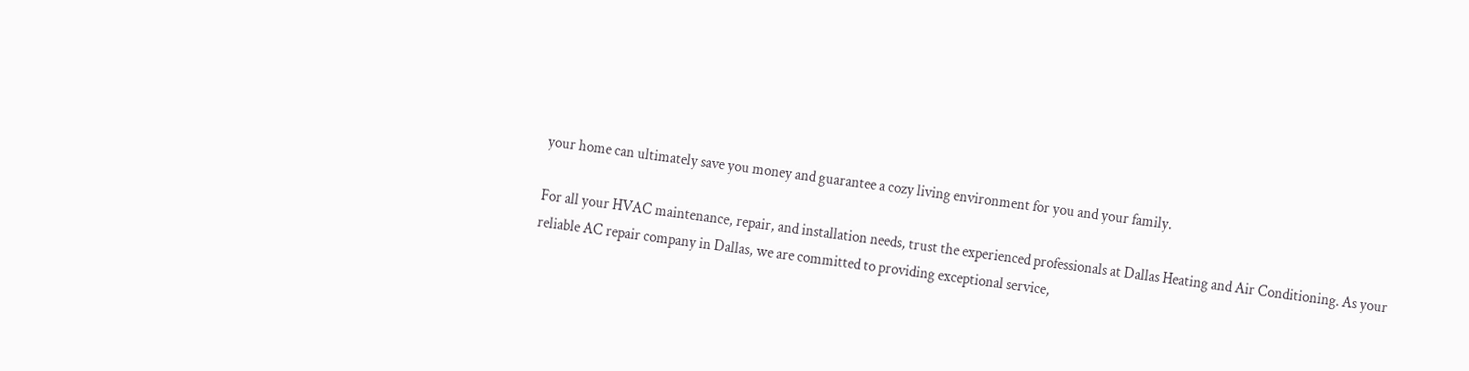your home can ultimately save you money and guarantee a cozy living environment for you and your family.

For all your HVAC maintenance, repair, and installation needs, trust the experienced professionals at Dallas Heating and Air Conditioning. As your reliable AC repair company in Dallas, we are committed to providing exceptional service,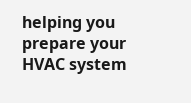helping you prepare your HVAC system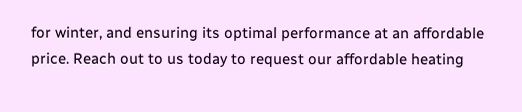for winter, and ensuring its optimal performance at an affordable price. Reach out to us today to request our affordable heating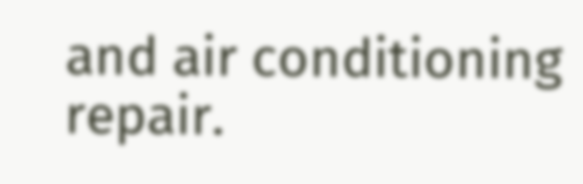and air conditioning repair.